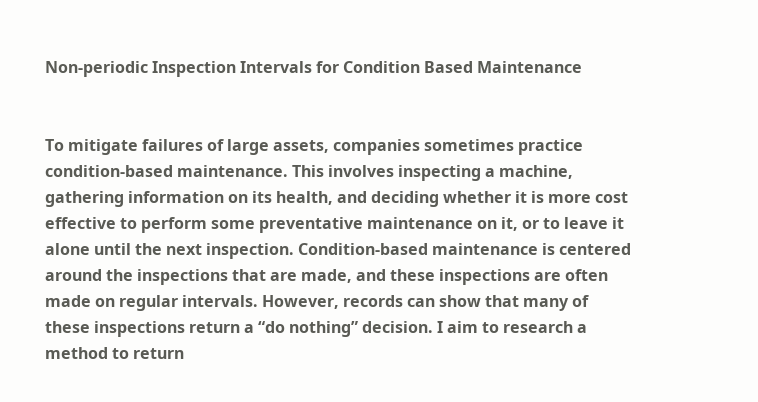Non-periodic Inspection Intervals for Condition Based Maintenance


To mitigate failures of large assets, companies sometimes practice condition-based maintenance. This involves inspecting a machine, gathering information on its health, and deciding whether it is more cost effective to perform some preventative maintenance on it, or to leave it alone until the next inspection. Condition-based maintenance is centered around the inspections that are made, and these inspections are often made on regular intervals. However, records can show that many of these inspections return a “do nothing” decision. I aim to research a method to return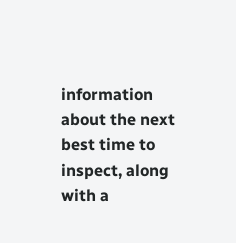information about the next best time to inspect, along with a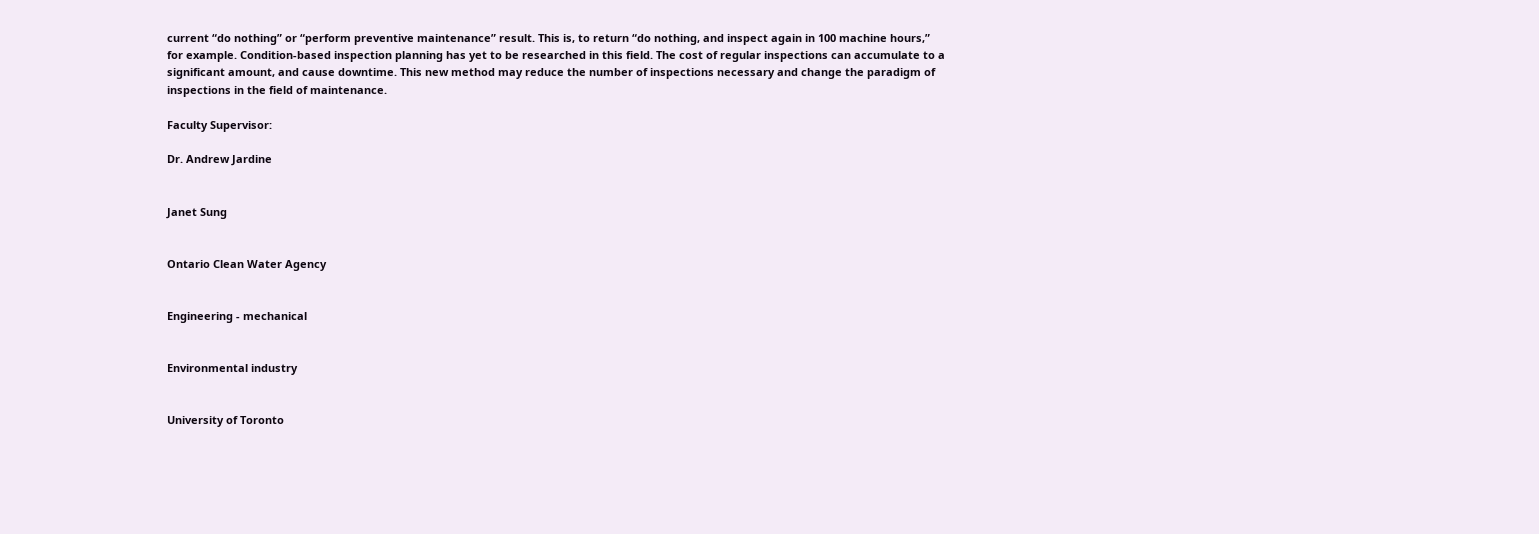current “do nothing” or “perform preventive maintenance” result. This is, to return “do nothing, and inspect again in 100 machine hours,” for example. Condition-based inspection planning has yet to be researched in this field. The cost of regular inspections can accumulate to a significant amount, and cause downtime. This new method may reduce the number of inspections necessary and change the paradigm of inspections in the field of maintenance.

Faculty Supervisor:

Dr. Andrew Jardine


Janet Sung


Ontario Clean Water Agency


Engineering - mechanical


Environmental industry


University of Toronto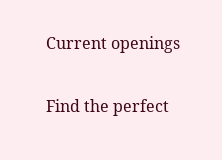Current openings

Find the perfect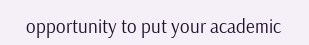opportunity to put your academic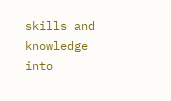skills and knowledge into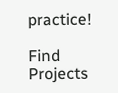practice!

Find Projects